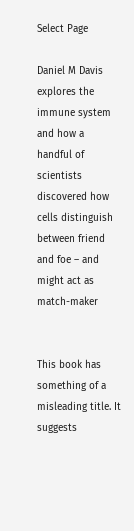Select Page

Daniel M Davis explores the immune system and how a handful of scientists discovered how cells distinguish between friend and foe – and might act as match-maker


This book has something of a misleading title. It suggests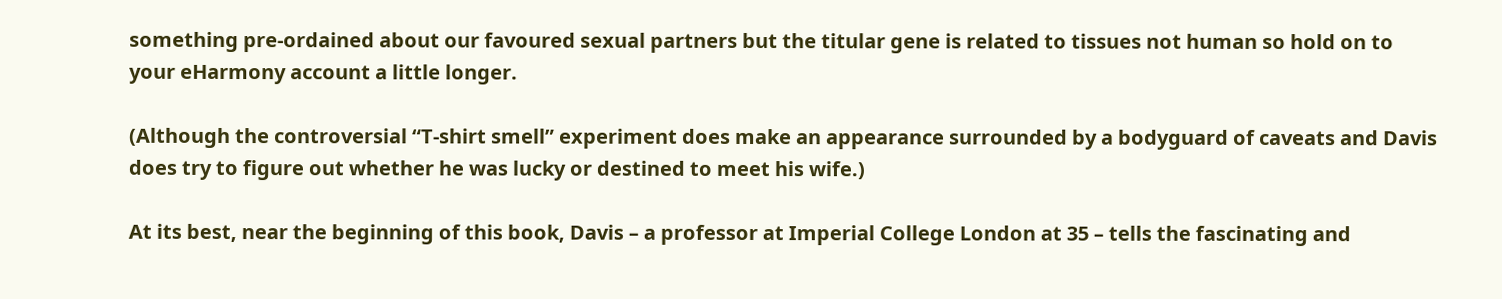something pre-ordained about our favoured sexual partners but the titular gene is related to tissues not human so hold on to your eHarmony account a little longer.

(Although the controversial “T-shirt smell” experiment does make an appearance surrounded by a bodyguard of caveats and Davis does try to figure out whether he was lucky or destined to meet his wife.)

At its best, near the beginning of this book, Davis – a professor at Imperial College London at 35 – tells the fascinating and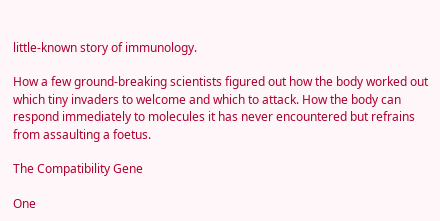little-known story of immunology.

How a few ground-breaking scientists figured out how the body worked out which tiny invaders to welcome and which to attack. How the body can respond immediately to molecules it has never encountered but refrains from assaulting a foetus.

The Compatibility Gene

One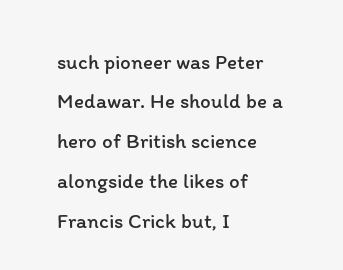such pioneer was Peter Medawar. He should be a hero of British science alongside the likes of Francis Crick but, I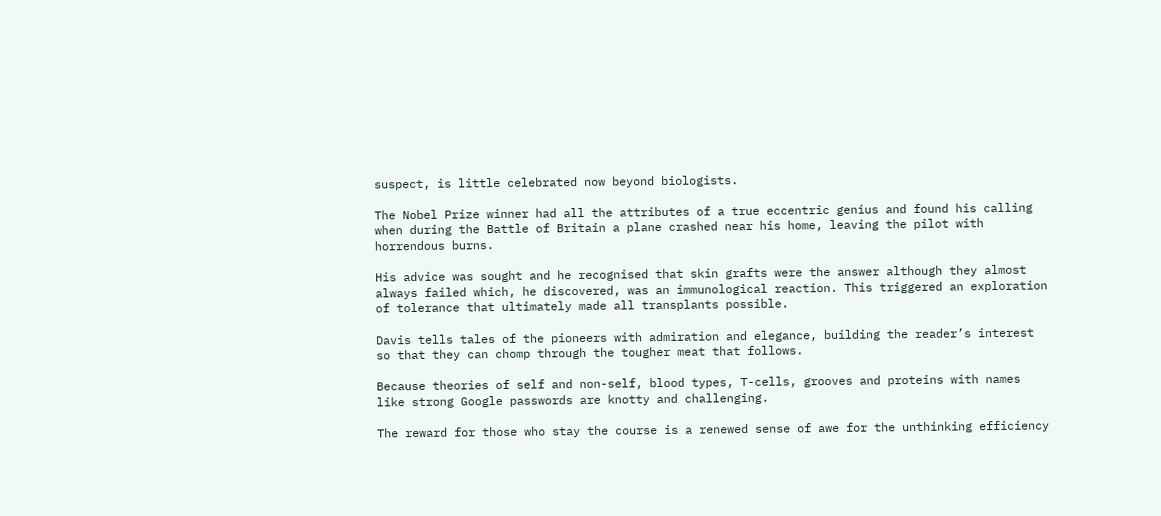suspect, is little celebrated now beyond biologists.

The Nobel Prize winner had all the attributes of a true eccentric genius and found his calling when during the Battle of Britain a plane crashed near his home, leaving the pilot with horrendous burns.

His advice was sought and he recognised that skin grafts were the answer although they almost always failed which, he discovered, was an immunological reaction. This triggered an exploration of tolerance that ultimately made all transplants possible.

Davis tells tales of the pioneers with admiration and elegance, building the reader’s interest so that they can chomp through the tougher meat that follows.

Because theories of self and non-self, blood types, T-cells, grooves and proteins with names like strong Google passwords are knotty and challenging.

The reward for those who stay the course is a renewed sense of awe for the unthinking efficiency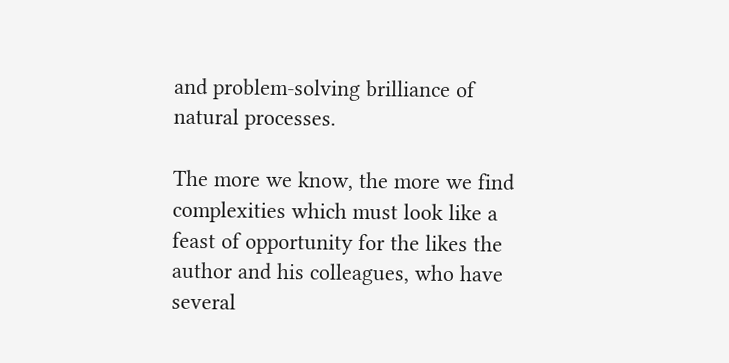and problem-solving brilliance of natural processes.

The more we know, the more we find complexities which must look like a feast of opportunity for the likes the author and his colleagues, who have several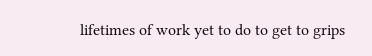lifetimes of work yet to do to get to grips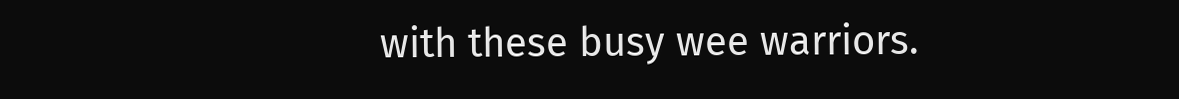with these busy wee warriors.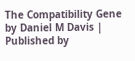The Compatibility Gene by Daniel M Davis | Published by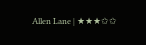Allen Lane | ★★★✩✩